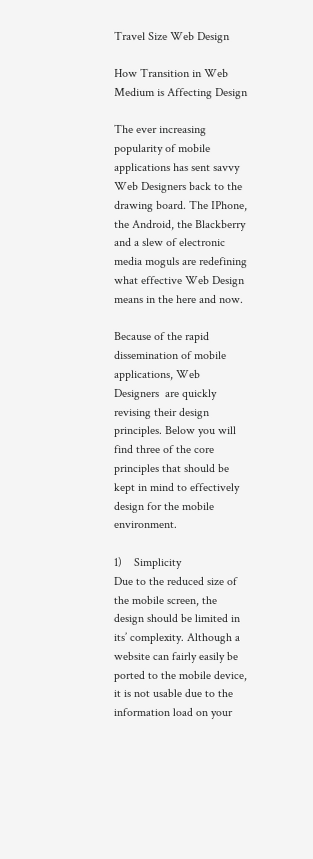Travel Size Web Design

How Transition in Web Medium is Affecting Design

The ever increasing popularity of mobile applications has sent savvy Web Designers back to the drawing board. The IPhone, the Android, the Blackberry and a slew of electronic media moguls are redefining what effective Web Design means in the here and now.

Because of the rapid dissemination of mobile applications, Web Designers  are quickly revising their design principles. Below you will find three of the core principles that should be kept in mind to effectively design for the mobile environment.

1)    Simplicity
Due to the reduced size of the mobile screen, the design should be limited in its’ complexity. Although a website can fairly easily be ported to the mobile device, it is not usable due to the information load on your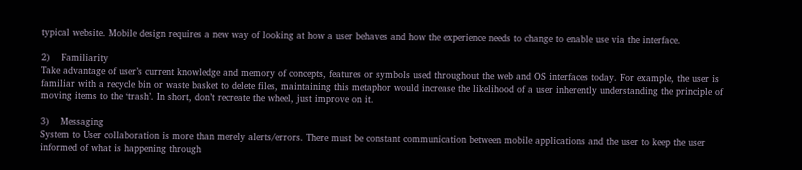typical website. Mobile design requires a new way of looking at how a user behaves and how the experience needs to change to enable use via the interface.

2)    Familiarity
Take advantage of user’s current knowledge and memory of concepts, features or symbols used throughout the web and OS interfaces today. For example, the user is familiar with a recycle bin or waste basket to delete files, maintaining this metaphor would increase the likelihood of a user inherently understanding the principle of moving items to the ‘trash’. In short, don’t recreate the wheel, just improve on it.

3)    Messaging
System to User collaboration is more than merely alerts/errors. There must be constant communication between mobile applications and the user to keep the user informed of what is happening through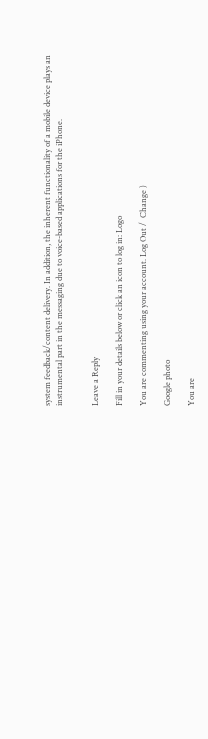system feedback/content delivery. In addition, the inherent functionality of a mobile device plays an instrumental part in the messaging due to voice-based applications for the iPhone.


Leave a Reply

Fill in your details below or click an icon to log in: Logo

You are commenting using your account. Log Out /  Change )

Google photo

You are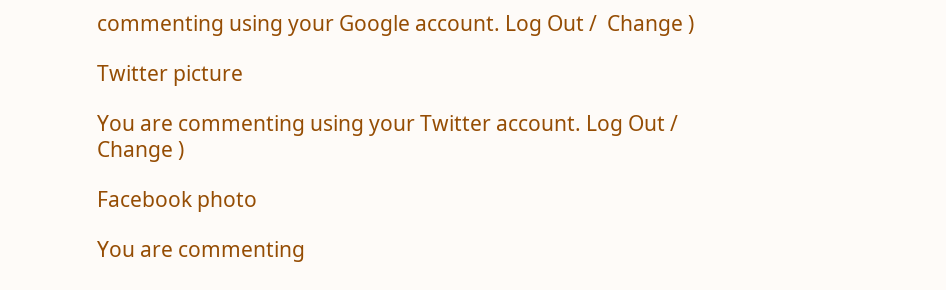commenting using your Google account. Log Out /  Change )

Twitter picture

You are commenting using your Twitter account. Log Out /  Change )

Facebook photo

You are commenting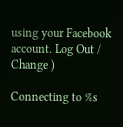using your Facebook account. Log Out /  Change )

Connecting to %s